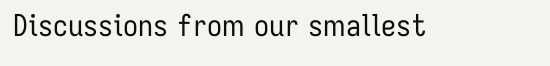Discussions from our smallest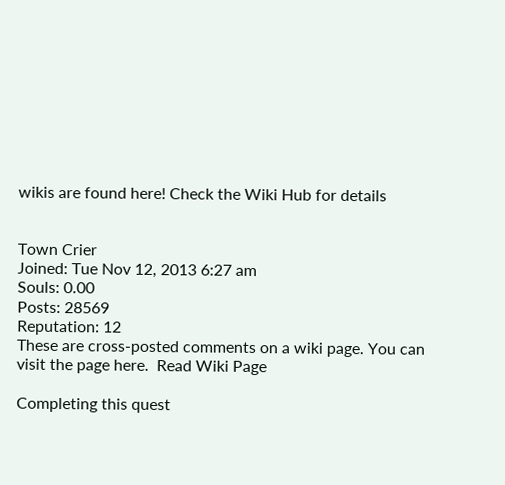wikis are found here! Check the Wiki Hub for details


Town Crier
Joined: Tue Nov 12, 2013 6:27 am
Souls: 0.00
Posts: 28569
Reputation: 12
These are cross-posted comments on a wiki page. You can visit the page here.  Read Wiki Page

Completing this quest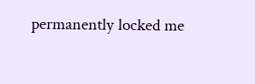permanently locked me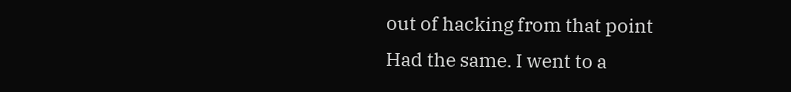out of hacking from that point
Had the same. I went to a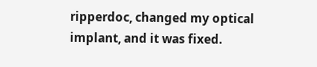ripperdoc, changed my optical implant, and it was fixed.